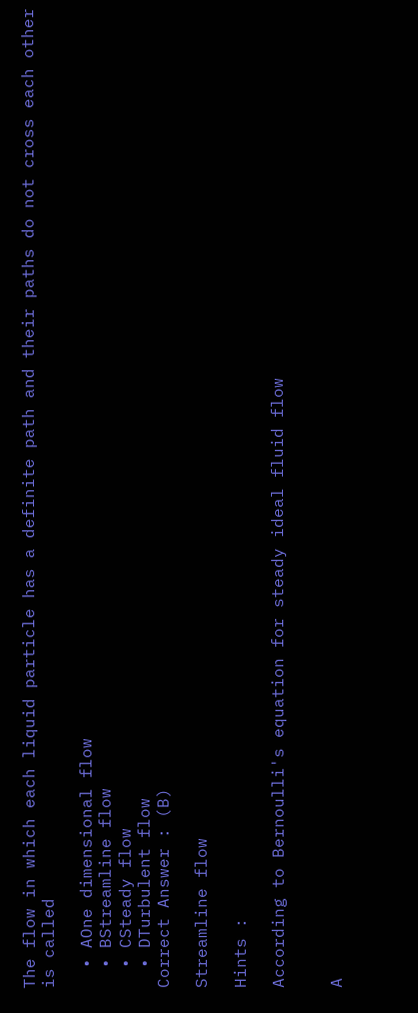The flow in which each liquid particle has a definite path and their paths do not cross each other is called

  • AOne dimensional flow
  • BStreamline flow
  • CSteady flow
  • DTurbulent flow
Correct Answer : (B)

Streamline flow

Hints :

According to Bernoulli's equation for steady ideal fluid flow


A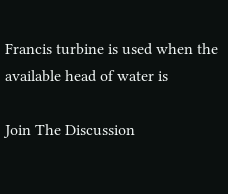Francis turbine is used when the available head of water is

Join The Discussion